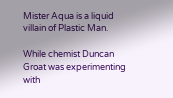Mister Aqua is a liquid villain of Plastic Man.

While chemist Duncan Groat was experimenting with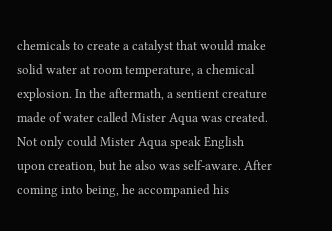chemicals to create a catalyst that would make solid water at room temperature, a chemical explosion. In the aftermath, a sentient creature made of water called Mister Aqua was created. Not only could Mister Aqua speak English upon creation, but he also was self-aware. After coming into being, he accompanied his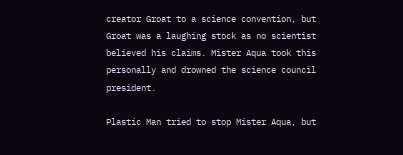creator Groat to a science convention, but Groat was a laughing stock as no scientist believed his claims. Mister Aqua took this personally and drowned the science council president.

Plastic Man tried to stop Mister Aqua, but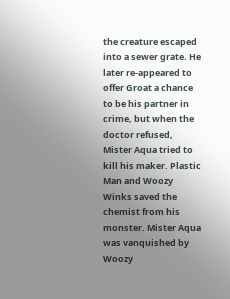the creature escaped into a sewer grate. He later re-appeared to offer Groat a chance to be his partner in crime, but when the doctor refused, Mister Aqua tried to kill his maker. Plastic Man and Woozy Winks saved the chemist from his monster. Mister Aqua was vanquished by Woozy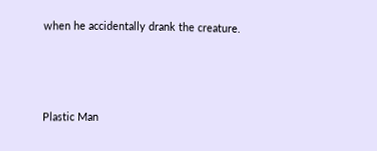when he accidentally drank the creature.





Plastic Man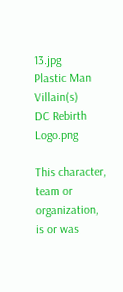13.jpg
Plastic Man Villain(s)
DC Rebirth Logo.png

This character, team or organization, is or was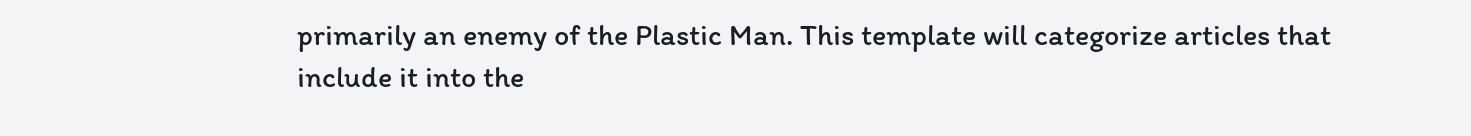primarily an enemy of the Plastic Man. This template will categorize articles that include it into the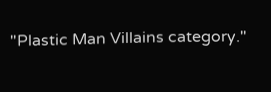"Plastic Man Villains category."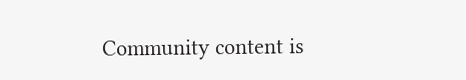Community content is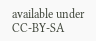available under CC-BY-SA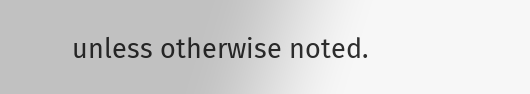unless otherwise noted.